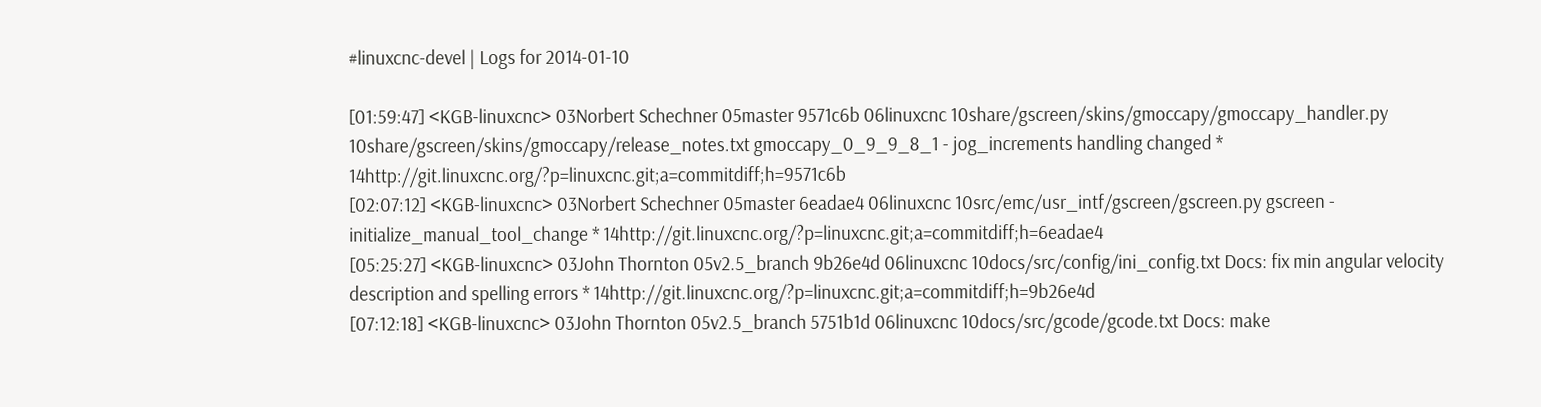#linuxcnc-devel | Logs for 2014-01-10

[01:59:47] <KGB-linuxcnc> 03Norbert Schechner 05master 9571c6b 06linuxcnc 10share/gscreen/skins/gmoccapy/gmoccapy_handler.py 10share/gscreen/skins/gmoccapy/release_notes.txt gmoccapy_0_9_9_8_1 - jog_increments handling changed * 14http://git.linuxcnc.org/?p=linuxcnc.git;a=commitdiff;h=9571c6b
[02:07:12] <KGB-linuxcnc> 03Norbert Schechner 05master 6eadae4 06linuxcnc 10src/emc/usr_intf/gscreen/gscreen.py gscreen - initialize_manual_tool_change * 14http://git.linuxcnc.org/?p=linuxcnc.git;a=commitdiff;h=6eadae4
[05:25:27] <KGB-linuxcnc> 03John Thornton 05v2.5_branch 9b26e4d 06linuxcnc 10docs/src/config/ini_config.txt Docs: fix min angular velocity description and spelling errors * 14http://git.linuxcnc.org/?p=linuxcnc.git;a=commitdiff;h=9b26e4d
[07:12:18] <KGB-linuxcnc> 03John Thornton 05v2.5_branch 5751b1d 06linuxcnc 10docs/src/gcode/gcode.txt Docs: make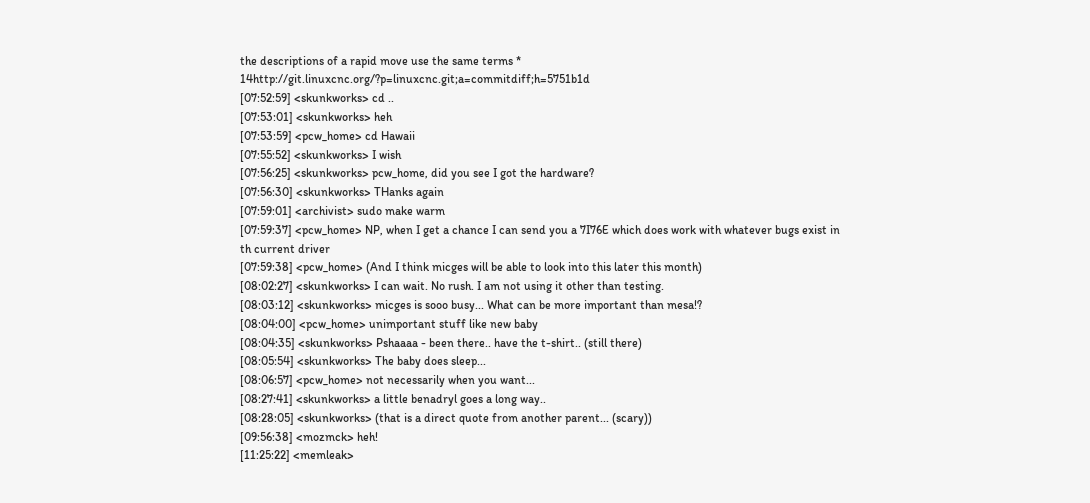the descriptions of a rapid move use the same terms * 14http://git.linuxcnc.org/?p=linuxcnc.git;a=commitdiff;h=5751b1d
[07:52:59] <skunkworks> cd ..
[07:53:01] <skunkworks> heh
[07:53:59] <pcw_home> cd Hawaii
[07:55:52] <skunkworks> I wish
[07:56:25] <skunkworks> pcw_home, did you see I got the hardware?
[07:56:30] <skunkworks> THanks again
[07:59:01] <archivist> sudo make warm
[07:59:37] <pcw_home> NP, when I get a chance I can send you a 7I76E which does work with whatever bugs exist in th current driver
[07:59:38] <pcw_home> (And I think micges will be able to look into this later this month)
[08:02:27] <skunkworks> I can wait. No rush. I am not using it other than testing.
[08:03:12] <skunkworks> micges is sooo busy... What can be more important than mesa!?
[08:04:00] <pcw_home> unimportant stuff like new baby
[08:04:35] <skunkworks> Pshaaaa - been there.. have the t-shirt.. (still there)
[08:05:54] <skunkworks> The baby does sleep...
[08:06:57] <pcw_home> not necessarily when you want...
[08:27:41] <skunkworks> a little benadryl goes a long way..
[08:28:05] <skunkworks> (that is a direct quote from another parent... (scary))
[09:56:38] <mozmck> heh!
[11:25:22] <memleak>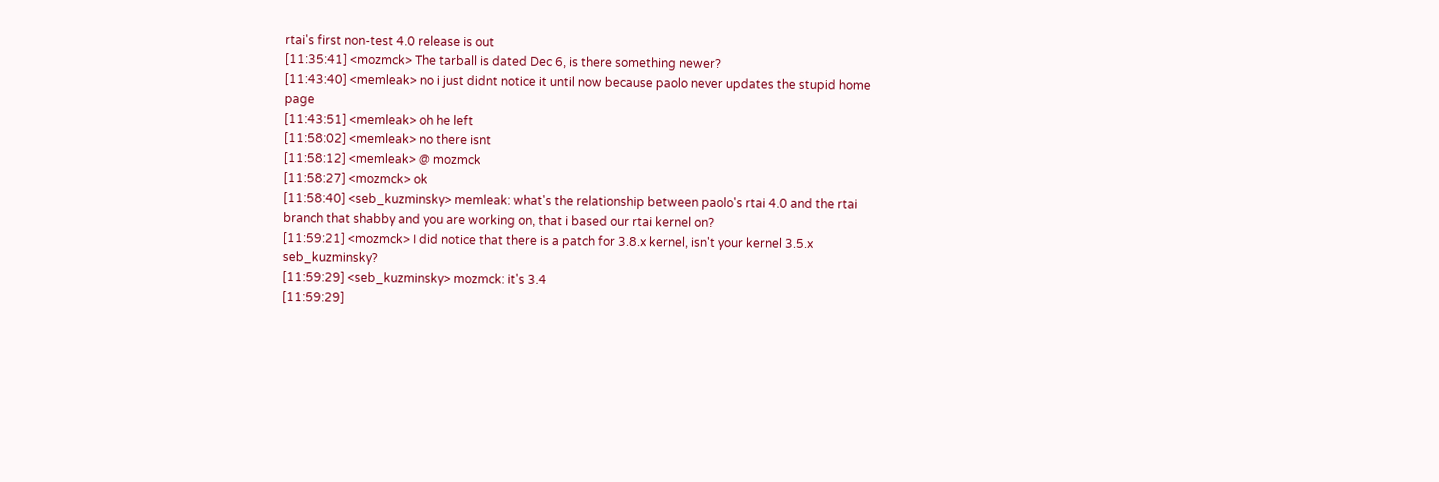rtai's first non-test 4.0 release is out
[11:35:41] <mozmck> The tarball is dated Dec 6, is there something newer?
[11:43:40] <memleak> no i just didnt notice it until now because paolo never updates the stupid home page
[11:43:51] <memleak> oh he left
[11:58:02] <memleak> no there isnt
[11:58:12] <memleak> @ mozmck
[11:58:27] <mozmck> ok
[11:58:40] <seb_kuzminsky> memleak: what's the relationship between paolo's rtai 4.0 and the rtai branch that shabby and you are working on, that i based our rtai kernel on?
[11:59:21] <mozmck> I did notice that there is a patch for 3.8.x kernel, isn't your kernel 3.5.x seb_kuzminsky?
[11:59:29] <seb_kuzminsky> mozmck: it's 3.4
[11:59:29]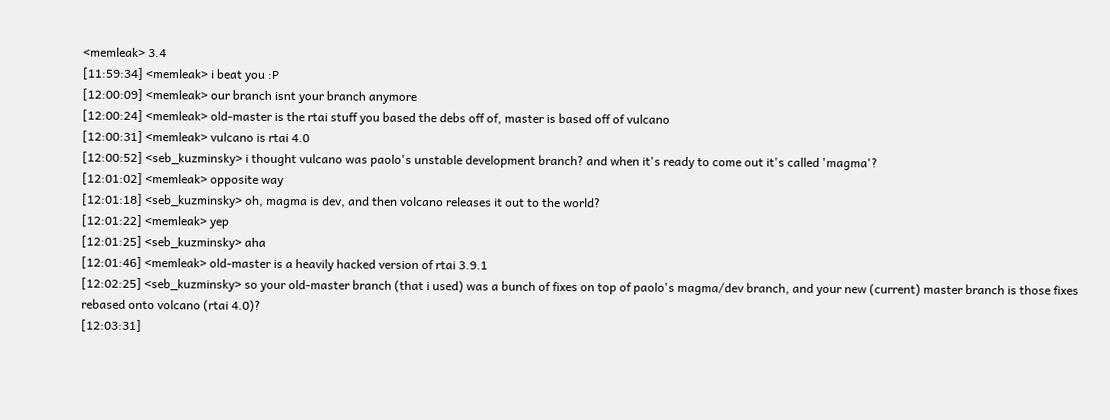<memleak> 3.4
[11:59:34] <memleak> i beat you :P
[12:00:09] <memleak> our branch isnt your branch anymore
[12:00:24] <memleak> old-master is the rtai stuff you based the debs off of, master is based off of vulcano
[12:00:31] <memleak> vulcano is rtai 4.0
[12:00:52] <seb_kuzminsky> i thought vulcano was paolo's unstable development branch? and when it's ready to come out it's called 'magma'?
[12:01:02] <memleak> opposite way
[12:01:18] <seb_kuzminsky> oh, magma is dev, and then volcano releases it out to the world?
[12:01:22] <memleak> yep
[12:01:25] <seb_kuzminsky> aha
[12:01:46] <memleak> old-master is a heavily hacked version of rtai 3.9.1
[12:02:25] <seb_kuzminsky> so your old-master branch (that i used) was a bunch of fixes on top of paolo's magma/dev branch, and your new (current) master branch is those fixes rebased onto volcano (rtai 4.0)?
[12:03:31]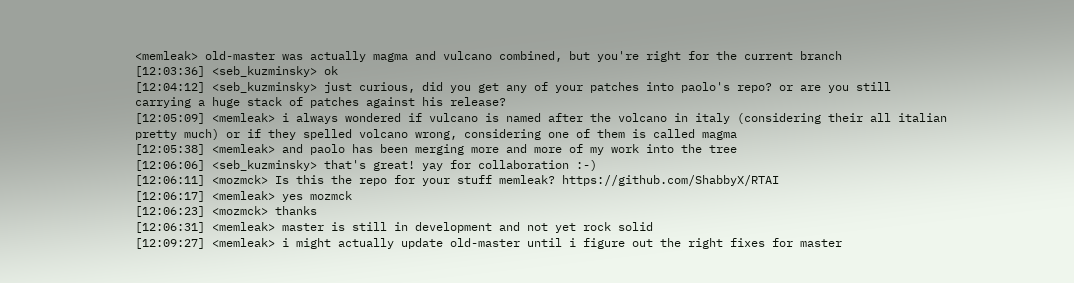<memleak> old-master was actually magma and vulcano combined, but you're right for the current branch
[12:03:36] <seb_kuzminsky> ok
[12:04:12] <seb_kuzminsky> just curious, did you get any of your patches into paolo's repo? or are you still carrying a huge stack of patches against his release?
[12:05:09] <memleak> i always wondered if vulcano is named after the volcano in italy (considering their all italian pretty much) or if they spelled volcano wrong, considering one of them is called magma
[12:05:38] <memleak> and paolo has been merging more and more of my work into the tree
[12:06:06] <seb_kuzminsky> that's great! yay for collaboration :-)
[12:06:11] <mozmck> Is this the repo for your stuff memleak? https://github.com/ShabbyX/RTAI
[12:06:17] <memleak> yes mozmck
[12:06:23] <mozmck> thanks
[12:06:31] <memleak> master is still in development and not yet rock solid
[12:09:27] <memleak> i might actually update old-master until i figure out the right fixes for master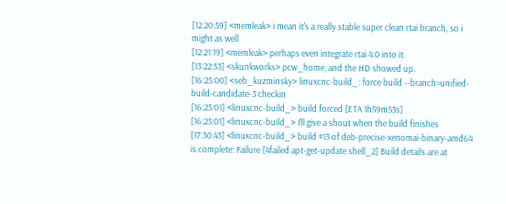[12:20:59] <memleak> i mean it's a really stable super clean rtai branch, so i might as well
[12:21:19] <memleak> perhaps even integrate rtai 4.0 into it.
[13:22:53] <skunkworks> pcw_home, and the HD showed up.
[16:25:00] <seb_kuzminsky> linuxcnc-build_: force build --branch=unified-build-candidate-3 checkin
[16:25:01] <linuxcnc-build_> build forced [ETA 1h59m53s]
[16:25:01] <linuxcnc-build_> I'll give a shout when the build finishes
[17:30:43] <linuxcnc-build_> build #13 of deb-precise-xenomai-binary-amd64 is complete: Failure [4failed apt-get-update shell_2] Build details are at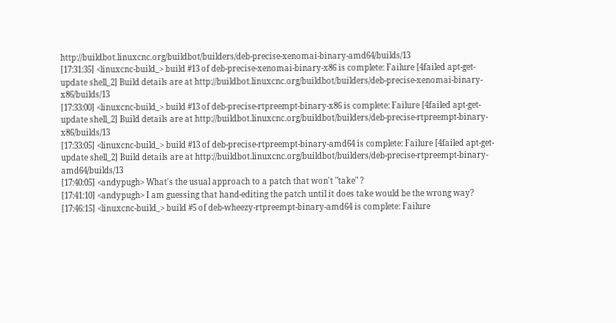http://buildbot.linuxcnc.org/buildbot/builders/deb-precise-xenomai-binary-amd64/builds/13
[17:31:35] <linuxcnc-build_> build #13 of deb-precise-xenomai-binary-x86 is complete: Failure [4failed apt-get-update shell_2] Build details are at http://buildbot.linuxcnc.org/buildbot/builders/deb-precise-xenomai-binary-x86/builds/13
[17:33:00] <linuxcnc-build_> build #13 of deb-precise-rtpreempt-binary-x86 is complete: Failure [4failed apt-get-update shell_2] Build details are at http://buildbot.linuxcnc.org/buildbot/builders/deb-precise-rtpreempt-binary-x86/builds/13
[17:33:05] <linuxcnc-build_> build #13 of deb-precise-rtpreempt-binary-amd64 is complete: Failure [4failed apt-get-update shell_2] Build details are at http://buildbot.linuxcnc.org/buildbot/builders/deb-precise-rtpreempt-binary-amd64/builds/13
[17:40:05] <andypugh> What's the usual approach to a patch that won't "take" ?
[17:41:10] <andypugh> I am guessing that hand-editing the patch until it does take would be the wrong way?
[17:46:15] <linuxcnc-build_> build #5 of deb-wheezy-rtpreempt-binary-amd64 is complete: Failure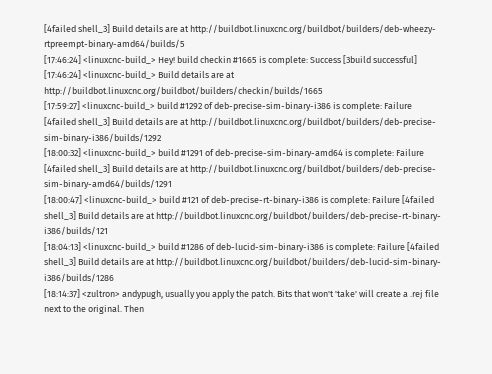[4failed shell_3] Build details are at http://buildbot.linuxcnc.org/buildbot/builders/deb-wheezy-rtpreempt-binary-amd64/builds/5
[17:46:24] <linuxcnc-build_> Hey! build checkin #1665 is complete: Success [3build successful]
[17:46:24] <linuxcnc-build_> Build details are at http://buildbot.linuxcnc.org/buildbot/builders/checkin/builds/1665
[17:59:27] <linuxcnc-build_> build #1292 of deb-precise-sim-binary-i386 is complete: Failure [4failed shell_3] Build details are at http://buildbot.linuxcnc.org/buildbot/builders/deb-precise-sim-binary-i386/builds/1292
[18:00:32] <linuxcnc-build_> build #1291 of deb-precise-sim-binary-amd64 is complete: Failure [4failed shell_3] Build details are at http://buildbot.linuxcnc.org/buildbot/builders/deb-precise-sim-binary-amd64/builds/1291
[18:00:47] <linuxcnc-build_> build #121 of deb-precise-rt-binary-i386 is complete: Failure [4failed shell_3] Build details are at http://buildbot.linuxcnc.org/buildbot/builders/deb-precise-rt-binary-i386/builds/121
[18:04:13] <linuxcnc-build_> build #1286 of deb-lucid-sim-binary-i386 is complete: Failure [4failed shell_3] Build details are at http://buildbot.linuxcnc.org/buildbot/builders/deb-lucid-sim-binary-i386/builds/1286
[18:14:37] <zultron> andypugh, usually you apply the patch. Bits that won't 'take' will create a .rej file next to the original. Then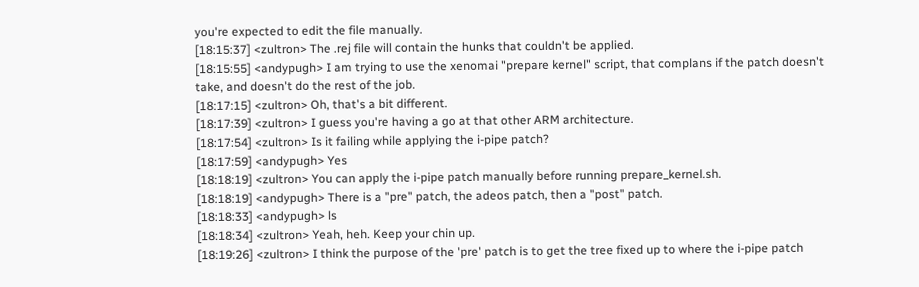you're expected to edit the file manually.
[18:15:37] <zultron> The .rej file will contain the hunks that couldn't be applied.
[18:15:55] <andypugh> I am trying to use the xenomai "prepare kernel" script, that complans if the patch doesn't take, and doesn't do the rest of the job.
[18:17:15] <zultron> Oh, that's a bit different.
[18:17:39] <zultron> I guess you're having a go at that other ARM architecture.
[18:17:54] <zultron> Is it failing while applying the i-pipe patch?
[18:17:59] <andypugh> Yes
[18:18:19] <zultron> You can apply the i-pipe patch manually before running prepare_kernel.sh.
[18:18:19] <andypugh> There is a "pre" patch, the adeos patch, then a "post" patch.
[18:18:33] <andypugh> ls
[18:18:34] <zultron> Yeah, heh. Keep your chin up.
[18:19:26] <zultron> I think the purpose of the 'pre' patch is to get the tree fixed up to where the i-pipe patch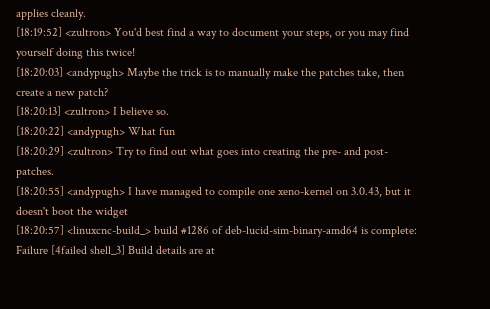applies cleanly.
[18:19:52] <zultron> You'd best find a way to document your steps, or you may find yourself doing this twice!
[18:20:03] <andypugh> Maybe the trick is to manually make the patches take, then create a new patch?
[18:20:13] <zultron> I believe so.
[18:20:22] <andypugh> What fun
[18:20:29] <zultron> Try to find out what goes into creating the pre- and post- patches.
[18:20:55] <andypugh> I have managed to compile one xeno-kernel on 3.0.43, but it doesn't boot the widget
[18:20:57] <linuxcnc-build_> build #1286 of deb-lucid-sim-binary-amd64 is complete: Failure [4failed shell_3] Build details are at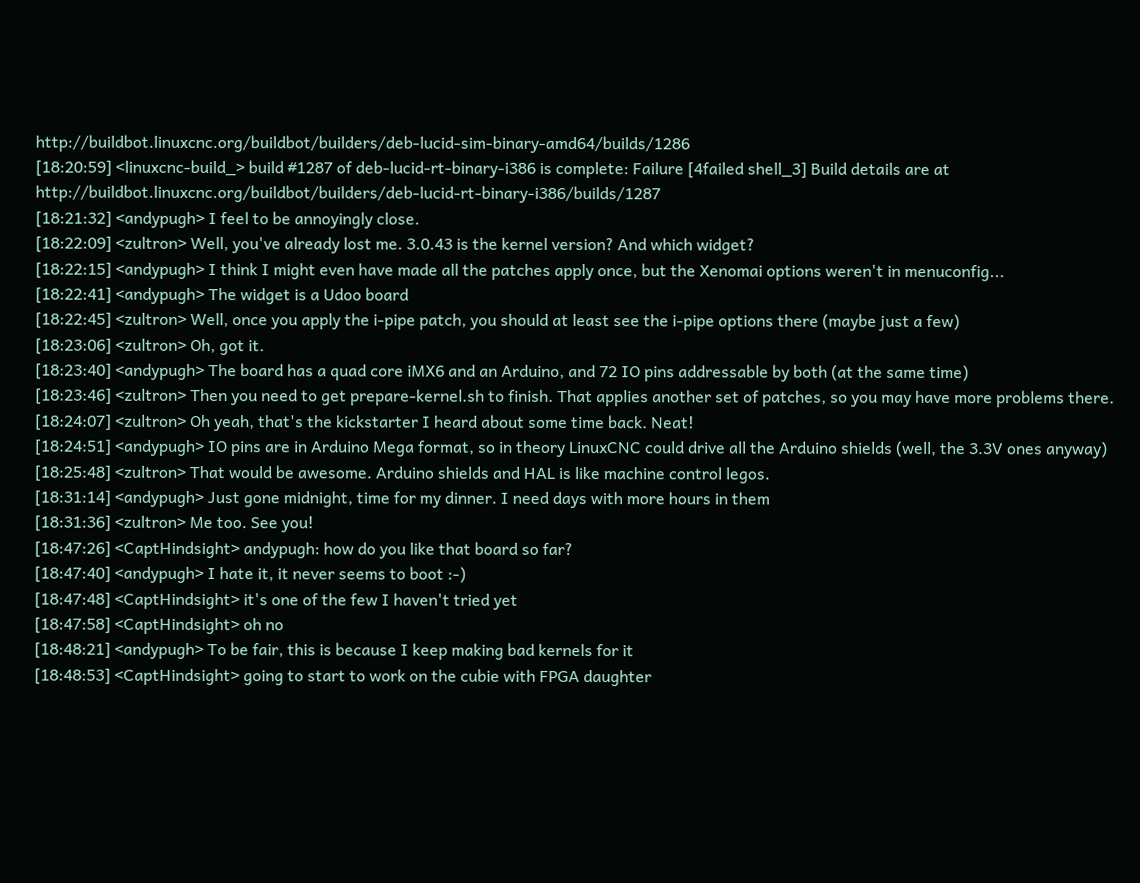http://buildbot.linuxcnc.org/buildbot/builders/deb-lucid-sim-binary-amd64/builds/1286
[18:20:59] <linuxcnc-build_> build #1287 of deb-lucid-rt-binary-i386 is complete: Failure [4failed shell_3] Build details are at http://buildbot.linuxcnc.org/buildbot/builders/deb-lucid-rt-binary-i386/builds/1287
[18:21:32] <andypugh> I feel to be annoyingly close.
[18:22:09] <zultron> Well, you've already lost me. 3.0.43 is the kernel version? And which widget?
[18:22:15] <andypugh> I think I might even have made all the patches apply once, but the Xenomai options weren't in menuconfig...
[18:22:41] <andypugh> The widget is a Udoo board
[18:22:45] <zultron> Well, once you apply the i-pipe patch, you should at least see the i-pipe options there (maybe just a few)
[18:23:06] <zultron> Oh, got it.
[18:23:40] <andypugh> The board has a quad core iMX6 and an Arduino, and 72 IO pins addressable by both (at the same time)
[18:23:46] <zultron> Then you need to get prepare-kernel.sh to finish. That applies another set of patches, so you may have more problems there.
[18:24:07] <zultron> Oh yeah, that's the kickstarter I heard about some time back. Neat!
[18:24:51] <andypugh> IO pins are in Arduino Mega format, so in theory LinuxCNC could drive all the Arduino shields (well, the 3.3V ones anyway)
[18:25:48] <zultron> That would be awesome. Arduino shields and HAL is like machine control legos.
[18:31:14] <andypugh> Just gone midnight, time for my dinner. I need days with more hours in them
[18:31:36] <zultron> Me too. See you!
[18:47:26] <CaptHindsight> andypugh: how do you like that board so far?
[18:47:40] <andypugh> I hate it, it never seems to boot :-)
[18:47:48] <CaptHindsight> it's one of the few I haven't tried yet
[18:47:58] <CaptHindsight> oh no
[18:48:21] <andypugh> To be fair, this is because I keep making bad kernels for it
[18:48:53] <CaptHindsight> going to start to work on the cubie with FPGA daughter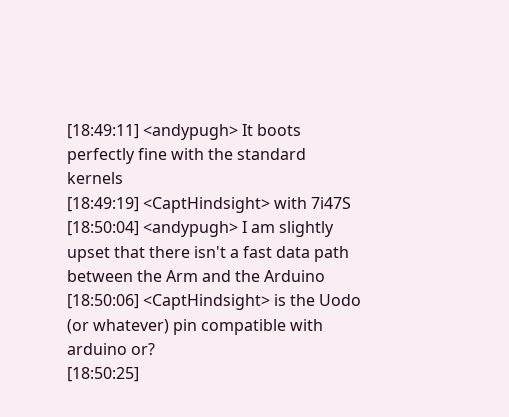[18:49:11] <andypugh> It boots perfectly fine with the standard kernels
[18:49:19] <CaptHindsight> with 7i47S
[18:50:04] <andypugh> I am slightly upset that there isn't a fast data path between the Arm and the Arduino
[18:50:06] <CaptHindsight> is the Uodo (or whatever) pin compatible with arduino or?
[18:50:25]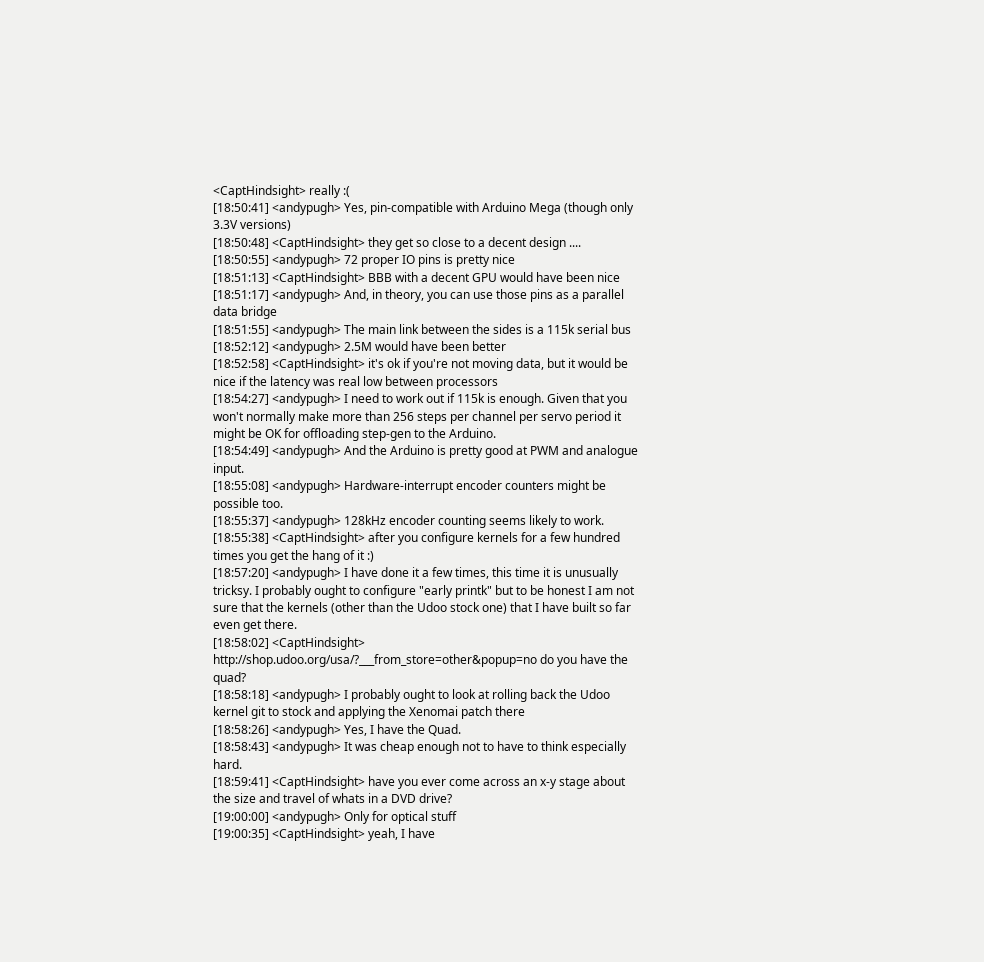<CaptHindsight> really :(
[18:50:41] <andypugh> Yes, pin-compatible with Arduino Mega (though only 3.3V versions)
[18:50:48] <CaptHindsight> they get so close to a decent design ....
[18:50:55] <andypugh> 72 proper IO pins is pretty nice
[18:51:13] <CaptHindsight> BBB with a decent GPU would have been nice
[18:51:17] <andypugh> And, in theory, you can use those pins as a parallel data bridge
[18:51:55] <andypugh> The main link between the sides is a 115k serial bus
[18:52:12] <andypugh> 2.5M would have been better
[18:52:58] <CaptHindsight> it's ok if you're not moving data, but it would be nice if the latency was real low between processors
[18:54:27] <andypugh> I need to work out if 115k is enough. Given that you won't normally make more than 256 steps per channel per servo period it might be OK for offloading step-gen to the Arduino.
[18:54:49] <andypugh> And the Arduino is pretty good at PWM and analogue input.
[18:55:08] <andypugh> Hardware-interrupt encoder counters might be possible too.
[18:55:37] <andypugh> 128kHz encoder counting seems likely to work.
[18:55:38] <CaptHindsight> after you configure kernels for a few hundred times you get the hang of it :)
[18:57:20] <andypugh> I have done it a few times, this time it is unusually tricksy. I probably ought to configure "early printk" but to be honest I am not sure that the kernels (other than the Udoo stock one) that I have built so far even get there.
[18:58:02] <CaptHindsight> http://shop.udoo.org/usa/?___from_store=other&popup=no do you have the quad?
[18:58:18] <andypugh> I probably ought to look at rolling back the Udoo kernel git to stock and applying the Xenomai patch there
[18:58:26] <andypugh> Yes, I have the Quad.
[18:58:43] <andypugh> It was cheap enough not to have to think especially hard.
[18:59:41] <CaptHindsight> have you ever come across an x-y stage about the size and travel of whats in a DVD drive?
[19:00:00] <andypugh> Only for optical stuff
[19:00:35] <CaptHindsight> yeah, I have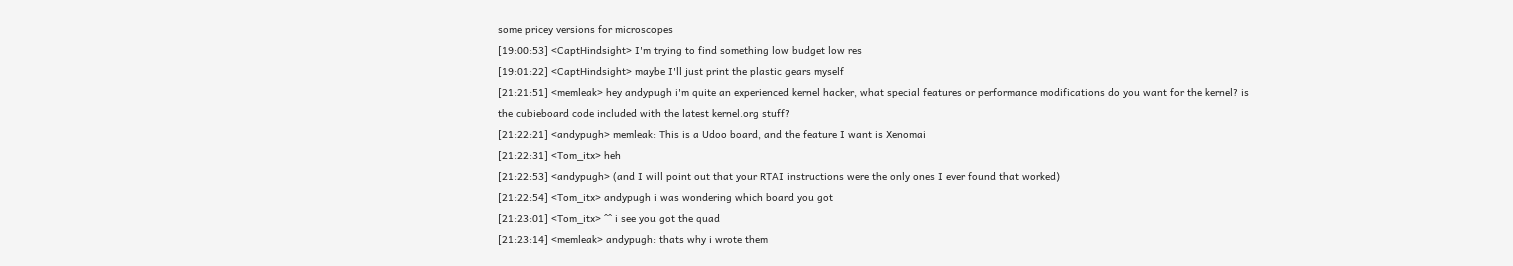some pricey versions for microscopes
[19:00:53] <CaptHindsight> I'm trying to find something low budget low res
[19:01:22] <CaptHindsight> maybe I'll just print the plastic gears myself
[21:21:51] <memleak> hey andypugh i'm quite an experienced kernel hacker, what special features or performance modifications do you want for the kernel? is the cubieboard code included with the latest kernel.org stuff?
[21:22:21] <andypugh> memleak: This is a Udoo board, and the feature I want is Xenomai
[21:22:31] <Tom_itx> heh
[21:22:53] <andypugh> (and I will point out that your RTAI instructions were the only ones I ever found that worked)
[21:22:54] <Tom_itx> andypugh i was wondering which board you got
[21:23:01] <Tom_itx> ^^ i see you got the quad
[21:23:14] <memleak> andypugh: thats why i wrote them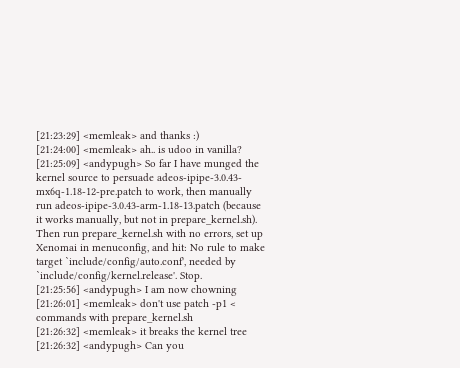[21:23:29] <memleak> and thanks :)
[21:24:00] <memleak> ah.. is udoo in vanilla?
[21:25:09] <andypugh> So far I have munged the kernel source to persuade adeos-ipipe-3.0.43-mx6q-1.18-12-pre.patch to work, then manually run adeos-ipipe-3.0.43-arm-1.18-13.patch (because it works manually, but not in prepare_kernel.sh). Then run prepare_kernel.sh with no errors, set up Xenomai in menuconfig, and hit: No rule to make target `include/config/auto.conf', needed by `include/config/kernel.release'. Stop.
[21:25:56] <andypugh> I am now chowning
[21:26:01] <memleak> don't use patch -p1 < commands with prepare_kernel.sh
[21:26:32] <memleak> it breaks the kernel tree
[21:26:32] <andypugh> Can you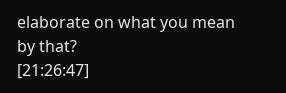elaborate on what you mean by that?
[21:26:47]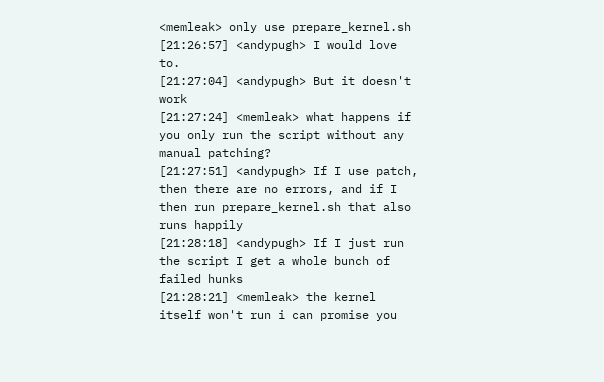<memleak> only use prepare_kernel.sh
[21:26:57] <andypugh> I would love to.
[21:27:04] <andypugh> But it doesn't work
[21:27:24] <memleak> what happens if you only run the script without any manual patching?
[21:27:51] <andypugh> If I use patch, then there are no errors, and if I then run prepare_kernel.sh that also runs happily
[21:28:18] <andypugh> If I just run the script I get a whole bunch of failed hunks
[21:28:21] <memleak> the kernel itself won't run i can promise you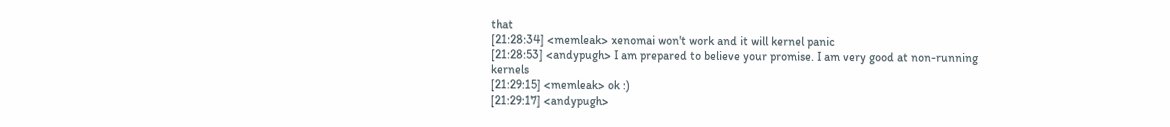that
[21:28:34] <memleak> xenomai won't work and it will kernel panic
[21:28:53] <andypugh> I am prepared to believe your promise. I am very good at non-running kernels
[21:29:15] <memleak> ok :)
[21:29:17] <andypugh>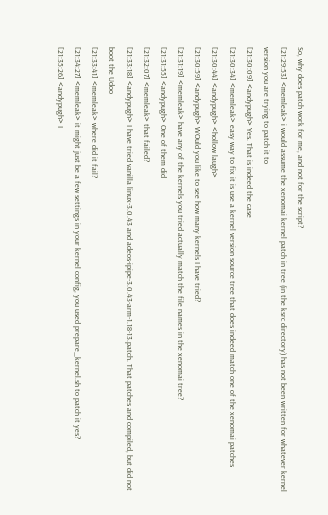So, why does patch work for me, and not for the script?
[21:29:53] <memleak> i would assume the xenomai kernel patch in tree (in the ksrc directory) has not been written for whatever kernel version you are trying to patch it to
[21:30:09] <andypugh> Yes. That is indeed the case
[21:30:34] <memleak> easy way to fix it is use a kernel version source tree that does indeed match one of the xenomai patches
[21:30:44] <andypugh> <hollow laugh>
[21:30:59] <andypugh> WOuld you like to see how many kernels I have tried?
[21:31:19] <memleak> have any of the kernels you tried actually match the file names in the xenomai tree?
[21:31:55] <andypugh> One of them did
[21:32:07] <memleak> that failed?
[21:33:18] <andypugh> I have tried vanilla linux-3.0.43 and adeos-ipipe-3.0.43-arm-1.18-13.patch. That patches and compiled, but did not boot the Udoo
[21:33:41] <memleak> where did it fail?
[21:34:27] <memleak> it might just be a few settings in your kernel config, you used prepare_kernel.sh to patch it yes?
[21:35:26] <andypugh> I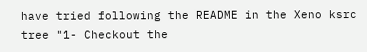have tried following the README in the Xeno ksrc tree "1- Checkout the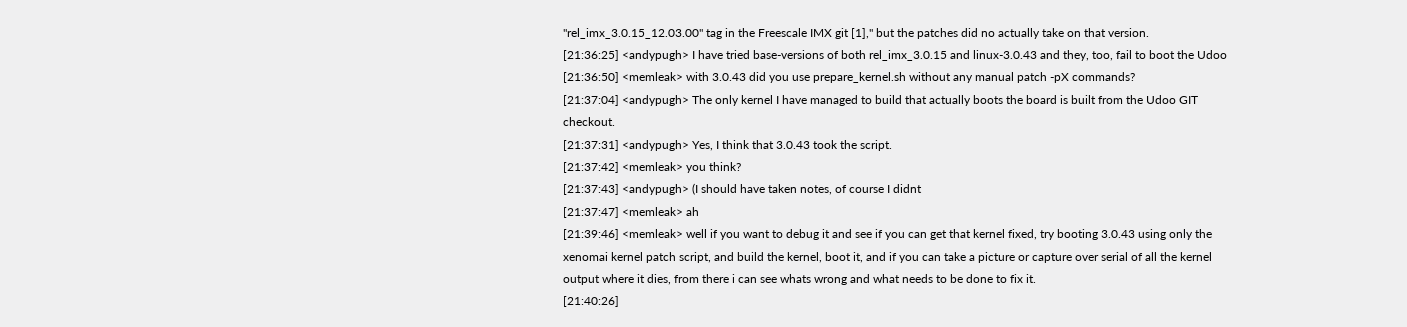"rel_imx_3.0.15_12.03.00" tag in the Freescale IMX git [1]," but the patches did no actually take on that version.
[21:36:25] <andypugh> I have tried base-versions of both rel_imx_3.0.15 and linux-3.0.43 and they, too, fail to boot the Udoo
[21:36:50] <memleak> with 3.0.43 did you use prepare_kernel.sh without any manual patch -pX commands?
[21:37:04] <andypugh> The only kernel I have managed to build that actually boots the board is built from the Udoo GIT checkout.
[21:37:31] <andypugh> Yes, I think that 3.0.43 took the script.
[21:37:42] <memleak> you think?
[21:37:43] <andypugh> (I should have taken notes, of course I didnt
[21:37:47] <memleak> ah
[21:39:46] <memleak> well if you want to debug it and see if you can get that kernel fixed, try booting 3.0.43 using only the xenomai kernel patch script, and build the kernel, boot it, and if you can take a picture or capture over serial of all the kernel output where it dies, from there i can see whats wrong and what needs to be done to fix it.
[21:40:26]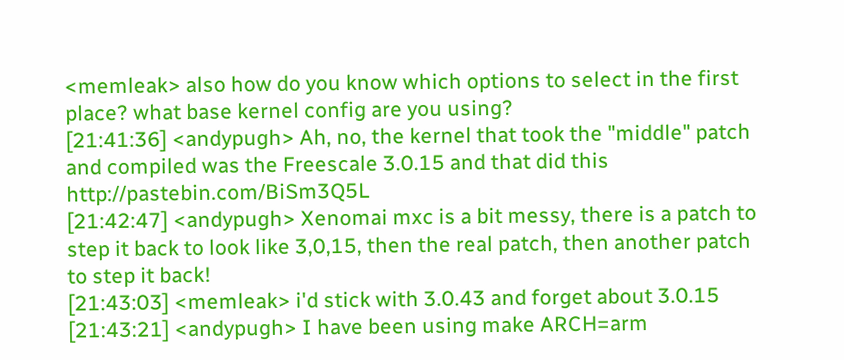<memleak> also how do you know which options to select in the first place? what base kernel config are you using?
[21:41:36] <andypugh> Ah, no, the kernel that took the "middle" patch and compiled was the Freescale 3.0.15 and that did this http://pastebin.com/BiSm3Q5L
[21:42:47] <andypugh> Xenomai mxc is a bit messy, there is a patch to step it back to look like 3,0,15, then the real patch, then another patch to step it back!
[21:43:03] <memleak> i'd stick with 3.0.43 and forget about 3.0.15
[21:43:21] <andypugh> I have been using make ARCH=arm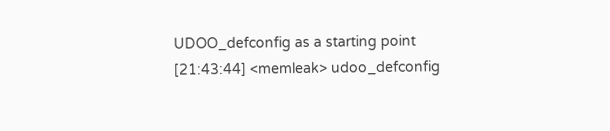UDOO_defconfig as a starting point
[21:43:44] <memleak> udoo_defconfig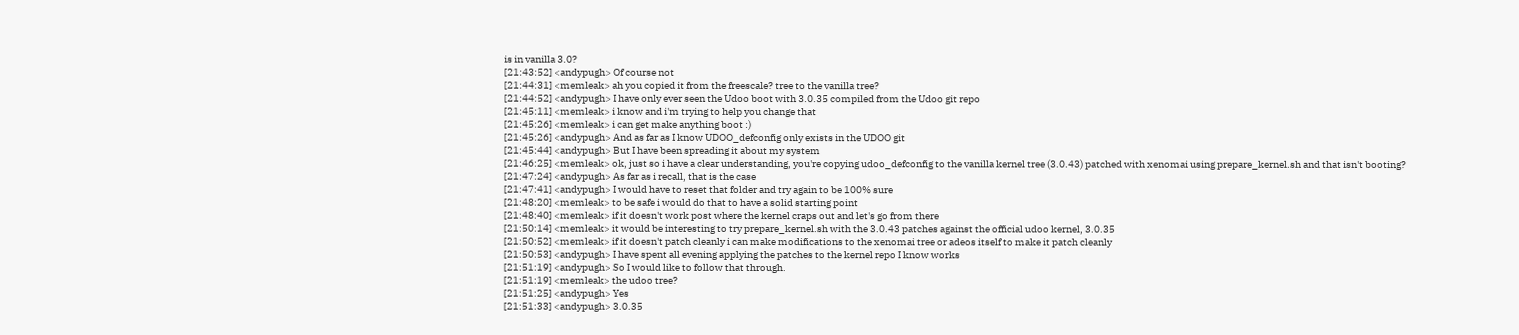is in vanilla 3.0?
[21:43:52] <andypugh> Of course not
[21:44:31] <memleak> ah you copied it from the freescale? tree to the vanilla tree?
[21:44:52] <andypugh> I have only ever seen the Udoo boot with 3.0.35 compiled from the Udoo git repo
[21:45:11] <memleak> i know and i'm trying to help you change that
[21:45:26] <memleak> i can get make anything boot :)
[21:45:26] <andypugh> And as far as I know UDOO_defconfig only exists in the UDOO git
[21:45:44] <andypugh> But I have been spreading it about my system
[21:46:25] <memleak> ok, just so i have a clear understanding, you're copying udoo_defconfig to the vanilla kernel tree (3.0.43) patched with xenomai using prepare_kernel.sh and that isn't booting?
[21:47:24] <andypugh> As far as i recall, that is the case
[21:47:41] <andypugh> I would have to reset that folder and try again to be 100% sure
[21:48:20] <memleak> to be safe i would do that to have a solid starting point
[21:48:40] <memleak> if it doesn't work post where the kernel craps out and let's go from there
[21:50:14] <memleak> it would be interesting to try prepare_kernel.sh with the 3.0.43 patches against the official udoo kernel, 3.0.35
[21:50:52] <memleak> if it doesn't patch cleanly i can make modifications to the xenomai tree or adeos itself to make it patch cleanly
[21:50:53] <andypugh> I have spent all evening applying the patches to the kernel repo I know works
[21:51:19] <andypugh> So I would like to follow that through.
[21:51:19] <memleak> the udoo tree?
[21:51:25] <andypugh> Yes
[21:51:33] <andypugh> 3.0.35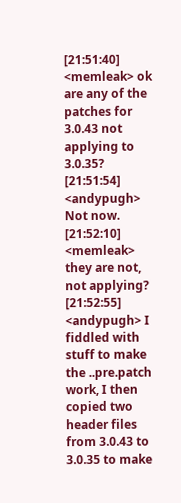[21:51:40] <memleak> ok are any of the patches for 3.0.43 not applying to 3.0.35?
[21:51:54] <andypugh> Not now.
[21:52:10] <memleak> they are not, not applying?
[21:52:55] <andypugh> I fiddled with stuff to make the ..pre.patch work, I then copied two header files from 3.0.43 to 3.0.35 to make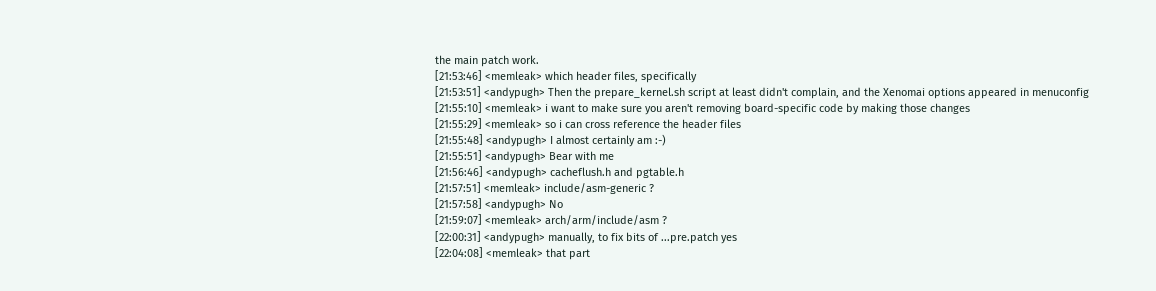the main patch work.
[21:53:46] <memleak> which header files, specifically
[21:53:51] <andypugh> Then the prepare_kernel.sh script at least didn't complain, and the Xenomai options appeared in menuconfig
[21:55:10] <memleak> i want to make sure you aren't removing board-specific code by making those changes
[21:55:29] <memleak> so i can cross reference the header files
[21:55:48] <andypugh> I almost certainly am :-)
[21:55:51] <andypugh> Bear with me
[21:56:46] <andypugh> cacheflush.h and pgtable.h
[21:57:51] <memleak> include/asm-generic ?
[21:57:58] <andypugh> No
[21:59:07] <memleak> arch/arm/include/asm ?
[22:00:31] <andypugh> manually, to fix bits of ...pre.patch yes
[22:04:08] <memleak> that part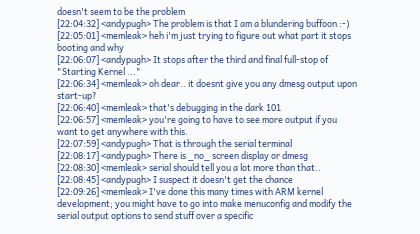doesn't seem to be the problem
[22:04:32] <andypugh> The problem is that I am a blundering buffoon :-)
[22:05:01] <memleak> heh i'm just trying to figure out what part it stops booting and why
[22:06:07] <andypugh> It stops after the third and final full-stop of "Starting Kernel ..."
[22:06:34] <memleak> oh dear.. it doesnt give you any dmesg output upon start-up?
[22:06:40] <memleak> that's debugging in the dark 101
[22:06:57] <memleak> you're going to have to see more output if you want to get anywhere with this.
[22:07:59] <andypugh> That is through the serial terminal
[22:08:17] <andypugh> There is _no_ screen display or dmesg
[22:08:30] <memleak> serial should tell you a lot more than that..
[22:08:45] <andypugh> I suspect it doesn't get the chance
[22:09:26] <memleak> I've done this many times with ARM kernel development; you might have to go into make menuconfig and modify the serial output options to send stuff over a specific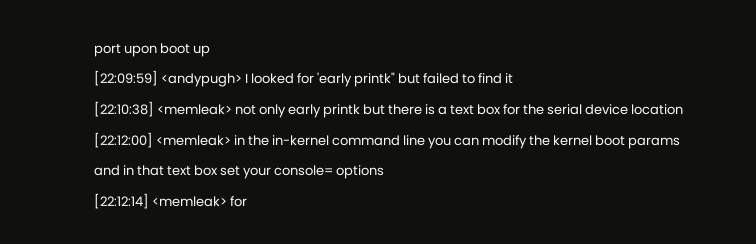port upon boot up
[22:09:59] <andypugh> I looked for 'early printk" but failed to find it
[22:10:38] <memleak> not only early printk but there is a text box for the serial device location
[22:12:00] <memleak> in the in-kernel command line you can modify the kernel boot params and in that text box set your console= options
[22:12:14] <memleak> for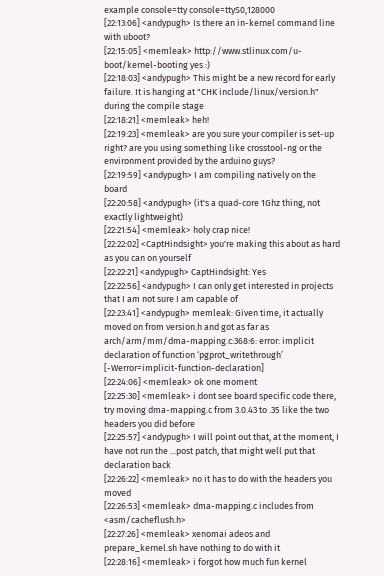example console=tty console=ttyS0,128000
[22:13:06] <andypugh> Is there an in-kernel command line with uboot?
[22:15:05] <memleak> http://www.stlinux.com/u-boot/kernel-booting yes :)
[22:18:03] <andypugh> This might be a new record for early failure. It is hanging at "CHK include/linux/version.h" during the compile stage
[22:18:21] <memleak> heh!
[22:19:23] <memleak> are you sure your compiler is set-up right? are you using something like crosstool-ng or the environment provided by the arduino guys?
[22:19:59] <andypugh> I am compiling natively on the board
[22:20:58] <andypugh> (it's a quad-core 1Ghz thing, not exactly lightweight)
[22:21:54] <memleak> holy crap nice!
[22:22:02] <CaptHindsight> you're making this about as hard as you can on yourself
[22:22:21] <andypugh> CaptHindsight: Yes
[22:22:56] <andypugh> I can only get interested in projects that I am not sure I am capable of
[22:23:41] <andypugh> memleak: Given time, it actually moved on from version.h and got as far as arch/arm/mm/dma-mapping.c:368:6: error: implicit declaration of function ‘pgprot_writethrough’ [-Werror=implicit-function-declaration]
[22:24:06] <memleak> ok one moment
[22:25:30] <memleak> i dont see board specific code there, try moving dma-mapping.c from 3.0.43 to .35 like the two headers you did before
[22:25:57] <andypugh> I will point out that, at the moment, I have not run the ...post patch, that might well put that declaration back
[22:26:22] <memleak> no it has to do with the headers you moved
[22:26:53] <memleak> dma-mapping.c includes from <asm/cacheflush.h>
[22:27:26] <memleak> xenomai adeos and prepare_kernel.sh have nothing to do with it
[22:28:16] <memleak> i forgot how much fun kernel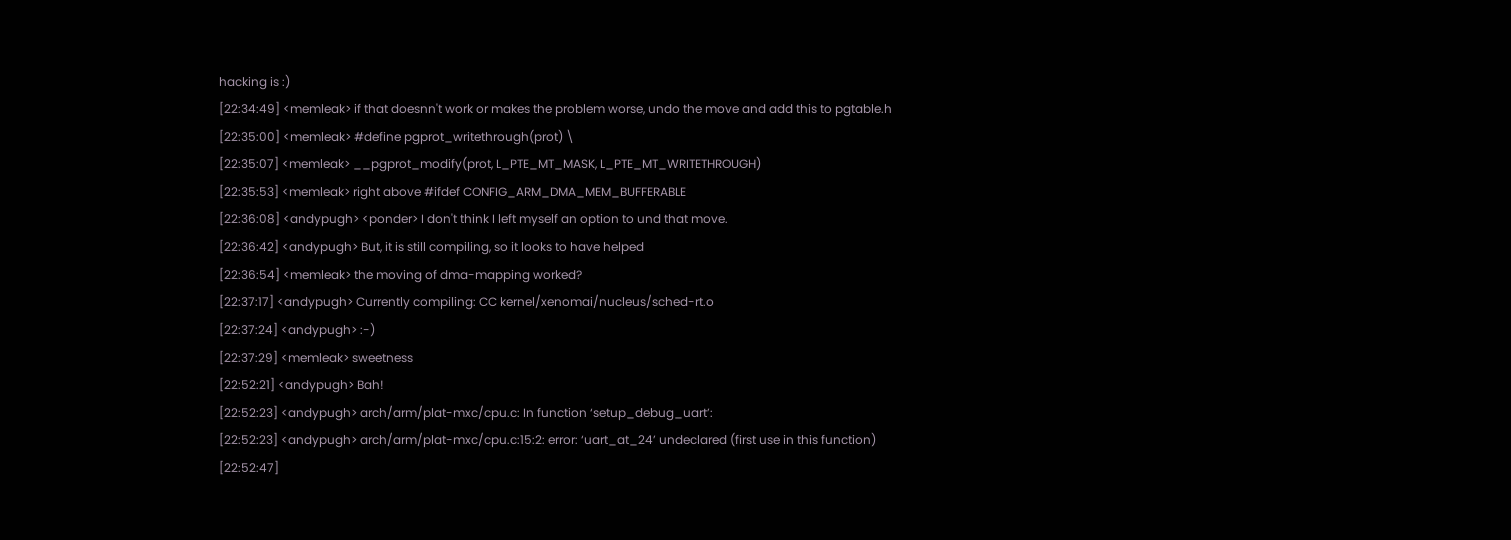hacking is :)
[22:34:49] <memleak> if that doesnn't work or makes the problem worse, undo the move and add this to pgtable.h
[22:35:00] <memleak> #define pgprot_writethrough(prot) \
[22:35:07] <memleak> __pgprot_modify(prot, L_PTE_MT_MASK, L_PTE_MT_WRITETHROUGH)
[22:35:53] <memleak> right above #ifdef CONFIG_ARM_DMA_MEM_BUFFERABLE
[22:36:08] <andypugh> <ponder> I don't think I left myself an option to und that move.
[22:36:42] <andypugh> But, it is still compiling, so it looks to have helped
[22:36:54] <memleak> the moving of dma-mapping worked?
[22:37:17] <andypugh> Currently compiling: CC kernel/xenomai/nucleus/sched-rt.o
[22:37:24] <andypugh> :-)
[22:37:29] <memleak> sweetness
[22:52:21] <andypugh> Bah!
[22:52:23] <andypugh> arch/arm/plat-mxc/cpu.c: In function ‘setup_debug_uart’:
[22:52:23] <andypugh> arch/arm/plat-mxc/cpu.c:15:2: error: ‘uart_at_24’ undeclared (first use in this function)
[22:52:47]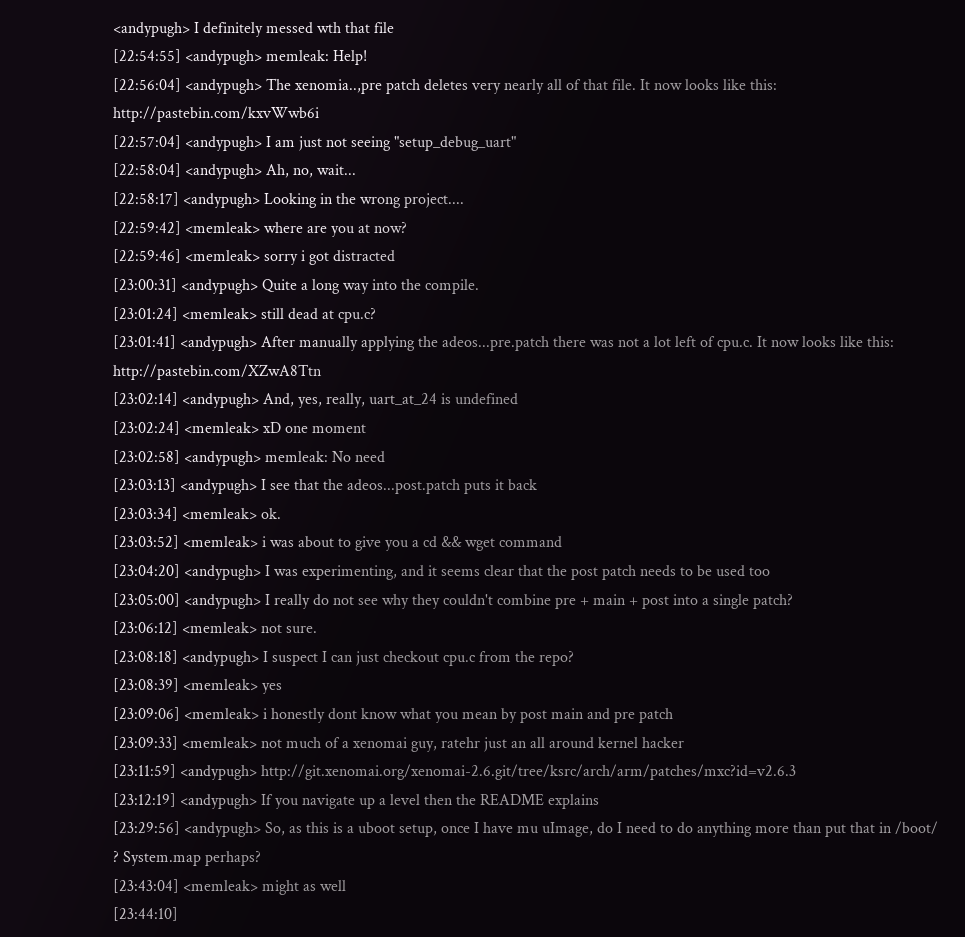<andypugh> I definitely messed wth that file
[22:54:55] <andypugh> memleak: Help!
[22:56:04] <andypugh> The xenomia..,pre patch deletes very nearly all of that file. It now looks like this: http://pastebin.com/kxvWwb6i
[22:57:04] <andypugh> I am just not seeing "setup_debug_uart"
[22:58:04] <andypugh> Ah, no, wait...
[22:58:17] <andypugh> Looking in the wrong project....
[22:59:42] <memleak> where are you at now?
[22:59:46] <memleak> sorry i got distracted
[23:00:31] <andypugh> Quite a long way into the compile.
[23:01:24] <memleak> still dead at cpu.c?
[23:01:41] <andypugh> After manually applying the adeos...pre.patch there was not a lot left of cpu.c. It now looks like this: http://pastebin.com/XZwA8Ttn
[23:02:14] <andypugh> And, yes, really, uart_at_24 is undefined
[23:02:24] <memleak> xD one moment
[23:02:58] <andypugh> memleak: No need
[23:03:13] <andypugh> I see that the adeos...post.patch puts it back
[23:03:34] <memleak> ok.
[23:03:52] <memleak> i was about to give you a cd && wget command
[23:04:20] <andypugh> I was experimenting, and it seems clear that the post patch needs to be used too
[23:05:00] <andypugh> I really do not see why they couldn't combine pre + main + post into a single patch?
[23:06:12] <memleak> not sure.
[23:08:18] <andypugh> I suspect I can just checkout cpu.c from the repo?
[23:08:39] <memleak> yes
[23:09:06] <memleak> i honestly dont know what you mean by post main and pre patch
[23:09:33] <memleak> not much of a xenomai guy, ratehr just an all around kernel hacker
[23:11:59] <andypugh> http://git.xenomai.org/xenomai-2.6.git/tree/ksrc/arch/arm/patches/mxc?id=v2.6.3
[23:12:19] <andypugh> If you navigate up a level then the README explains
[23:29:56] <andypugh> So, as this is a uboot setup, once I have mu uImage, do I need to do anything more than put that in /boot/ ? System.map perhaps?
[23:43:04] <memleak> might as well
[23:44:10]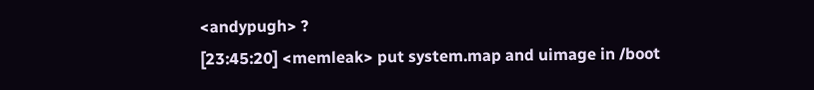<andypugh> ?
[23:45:20] <memleak> put system.map and uimage in /boot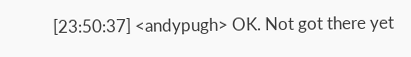[23:50:37] <andypugh> OK. Not got there yet